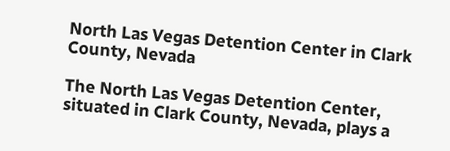North Las Vegas Detention Center in Clark County, Nevada

The North Las Vegas Detention Center, situated in Clark County, Nevada, plays a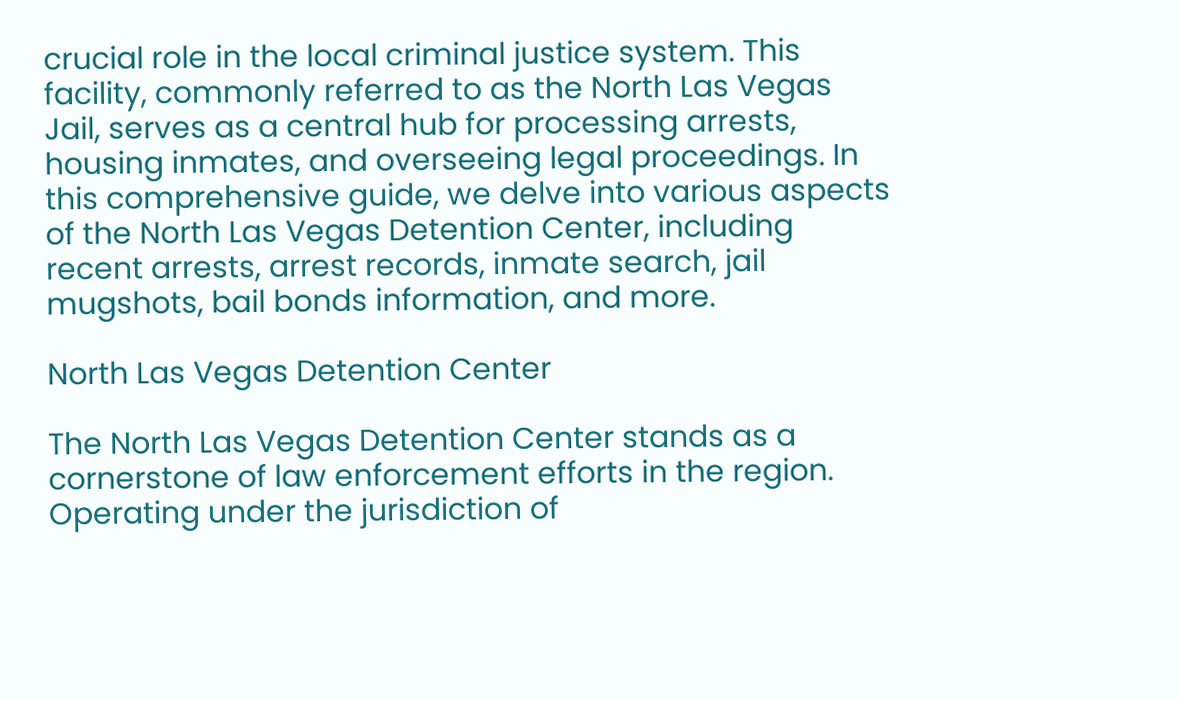crucial role in the local criminal justice system. This facility, commonly referred to as the North Las Vegas Jail, serves as a central hub for processing arrests, housing inmates, and overseeing legal proceedings. In this comprehensive guide, we delve into various aspects of the North Las Vegas Detention Center, including recent arrests, arrest records, inmate search, jail mugshots, bail bonds information, and more.

North Las Vegas Detention Center

The North Las Vegas Detention Center stands as a cornerstone of law enforcement efforts in the region. Operating under the jurisdiction of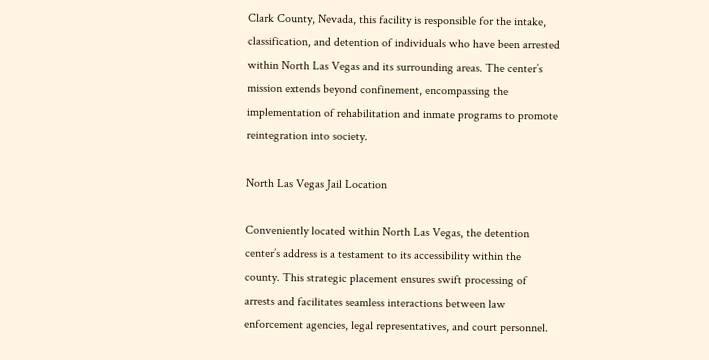Clark County, Nevada, this facility is responsible for the intake, classification, and detention of individuals who have been arrested within North Las Vegas and its surrounding areas. The center’s mission extends beyond confinement, encompassing the implementation of rehabilitation and inmate programs to promote reintegration into society.

North Las Vegas Jail Location

Conveniently located within North Las Vegas, the detention center’s address is a testament to its accessibility within the county. This strategic placement ensures swift processing of arrests and facilitates seamless interactions between law enforcement agencies, legal representatives, and court personnel.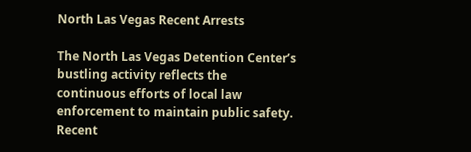North Las Vegas Recent Arrests

The North Las Vegas Detention Center’s bustling activity reflects the continuous efforts of local law enforcement to maintain public safety. Recent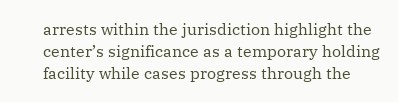arrests within the jurisdiction highlight the center’s significance as a temporary holding facility while cases progress through the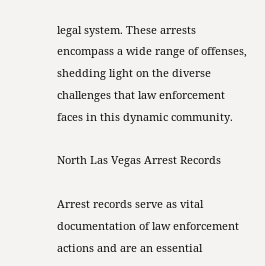legal system. These arrests encompass a wide range of offenses, shedding light on the diverse challenges that law enforcement faces in this dynamic community.

North Las Vegas Arrest Records

Arrest records serve as vital documentation of law enforcement actions and are an essential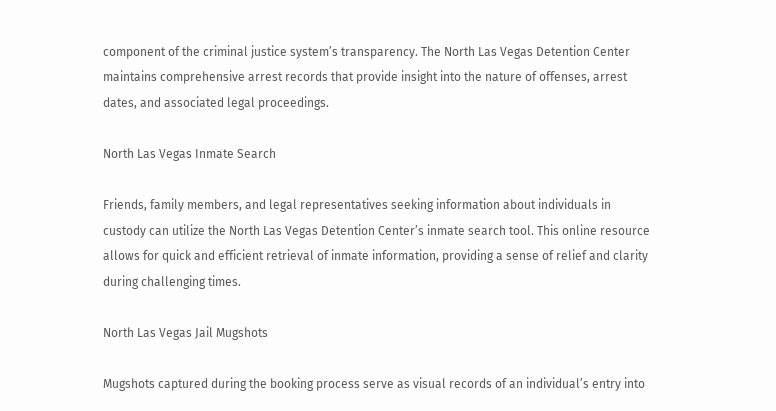component of the criminal justice system’s transparency. The North Las Vegas Detention Center maintains comprehensive arrest records that provide insight into the nature of offenses, arrest dates, and associated legal proceedings.

North Las Vegas Inmate Search

Friends, family members, and legal representatives seeking information about individuals in custody can utilize the North Las Vegas Detention Center’s inmate search tool. This online resource allows for quick and efficient retrieval of inmate information, providing a sense of relief and clarity during challenging times.

North Las Vegas Jail Mugshots

Mugshots captured during the booking process serve as visual records of an individual’s entry into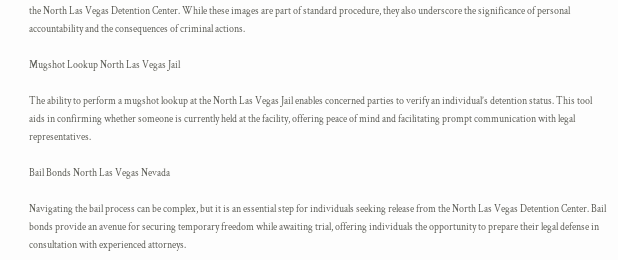the North Las Vegas Detention Center. While these images are part of standard procedure, they also underscore the significance of personal accountability and the consequences of criminal actions.

Mugshot Lookup North Las Vegas Jail

The ability to perform a mugshot lookup at the North Las Vegas Jail enables concerned parties to verify an individual’s detention status. This tool aids in confirming whether someone is currently held at the facility, offering peace of mind and facilitating prompt communication with legal representatives.

Bail Bonds North Las Vegas Nevada

Navigating the bail process can be complex, but it is an essential step for individuals seeking release from the North Las Vegas Detention Center. Bail bonds provide an avenue for securing temporary freedom while awaiting trial, offering individuals the opportunity to prepare their legal defense in consultation with experienced attorneys.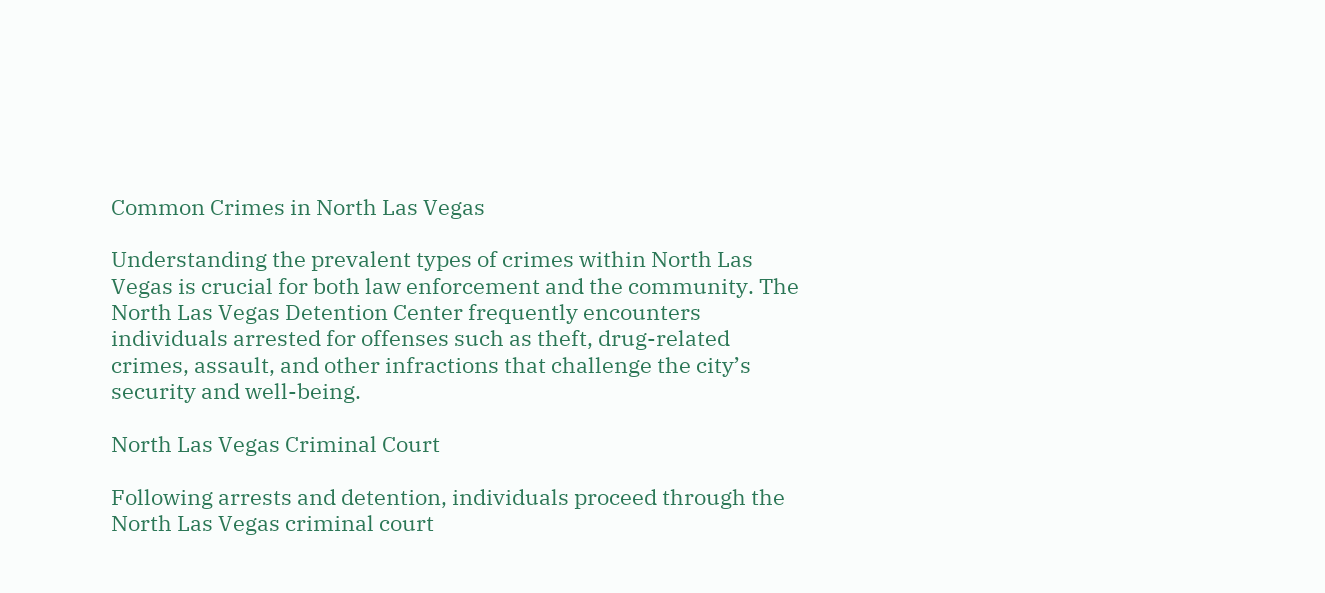Common Crimes in North Las Vegas

Understanding the prevalent types of crimes within North Las Vegas is crucial for both law enforcement and the community. The North Las Vegas Detention Center frequently encounters individuals arrested for offenses such as theft, drug-related crimes, assault, and other infractions that challenge the city’s security and well-being.

North Las Vegas Criminal Court

Following arrests and detention, individuals proceed through the North Las Vegas criminal court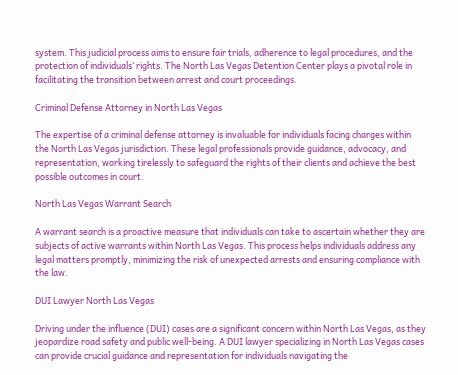system. This judicial process aims to ensure fair trials, adherence to legal procedures, and the protection of individuals’ rights. The North Las Vegas Detention Center plays a pivotal role in facilitating the transition between arrest and court proceedings.

Criminal Defense Attorney in North Las Vegas

The expertise of a criminal defense attorney is invaluable for individuals facing charges within the North Las Vegas jurisdiction. These legal professionals provide guidance, advocacy, and representation, working tirelessly to safeguard the rights of their clients and achieve the best possible outcomes in court.

North Las Vegas Warrant Search

A warrant search is a proactive measure that individuals can take to ascertain whether they are subjects of active warrants within North Las Vegas. This process helps individuals address any legal matters promptly, minimizing the risk of unexpected arrests and ensuring compliance with the law.

DUI Lawyer North Las Vegas

Driving under the influence (DUI) cases are a significant concern within North Las Vegas, as they jeopardize road safety and public well-being. A DUI lawyer specializing in North Las Vegas cases can provide crucial guidance and representation for individuals navigating the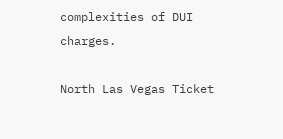complexities of DUI charges.

North Las Vegas Ticket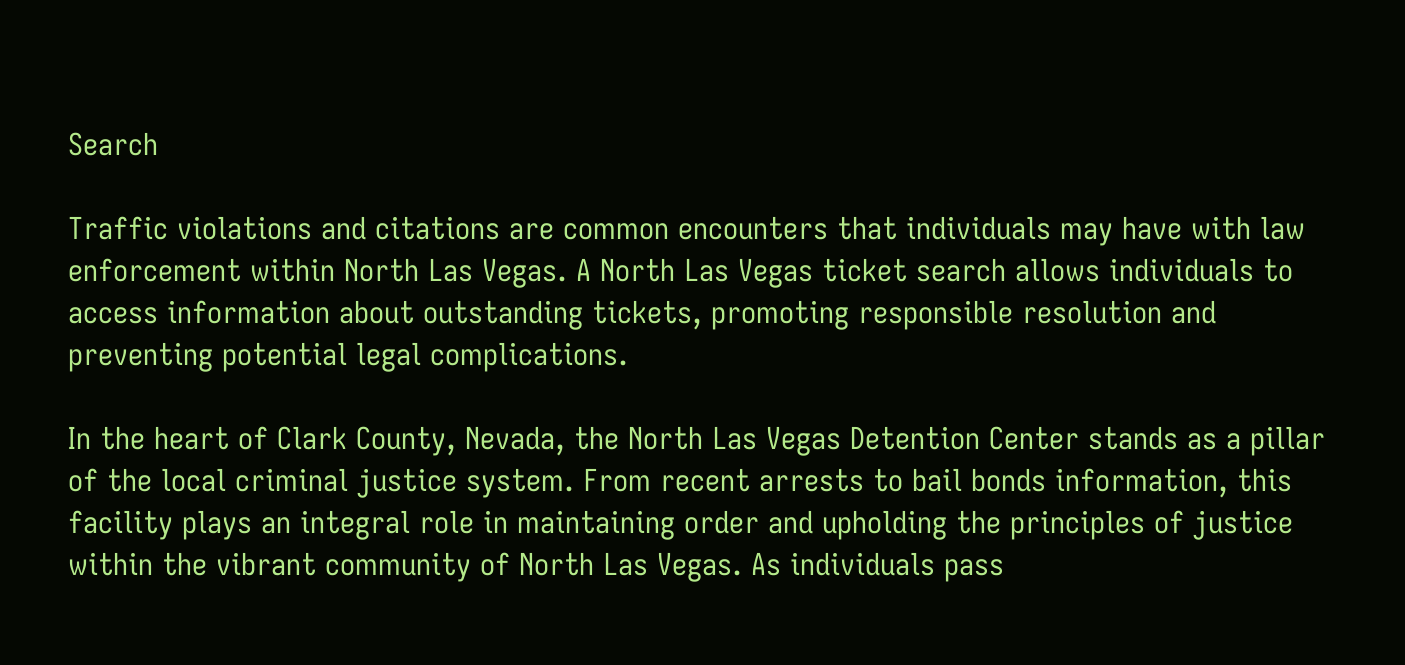Search

Traffic violations and citations are common encounters that individuals may have with law enforcement within North Las Vegas. A North Las Vegas ticket search allows individuals to access information about outstanding tickets, promoting responsible resolution and preventing potential legal complications.

In the heart of Clark County, Nevada, the North Las Vegas Detention Center stands as a pillar of the local criminal justice system. From recent arrests to bail bonds information, this facility plays an integral role in maintaining order and upholding the principles of justice within the vibrant community of North Las Vegas. As individuals pass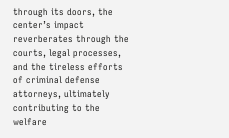through its doors, the center’s impact reverberates through the courts, legal processes, and the tireless efforts of criminal defense attorneys, ultimately contributing to the welfare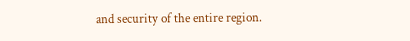and security of the entire region.